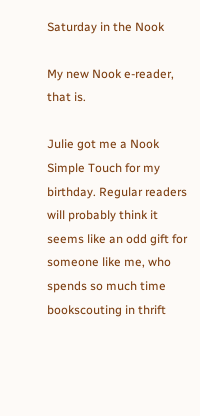Saturday in the Nook

My new Nook e-reader, that is.

Julie got me a Nook Simple Touch for my birthday. Regular readers will probably think it seems like an odd gift for someone like me, who spends so much time bookscouting in thrift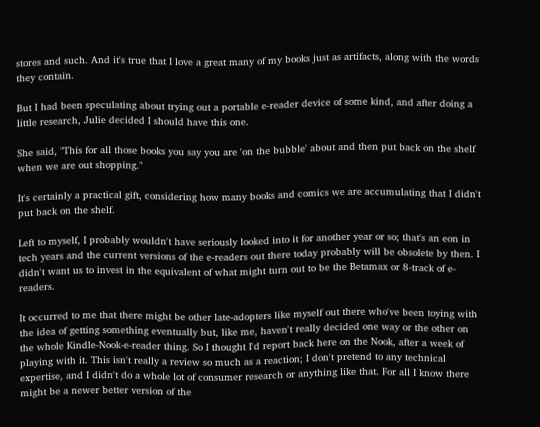stores and such. And it's true that I love a great many of my books just as artifacts, along with the words they contain.

But I had been speculating about trying out a portable e-reader device of some kind, and after doing a little research, Julie decided I should have this one.

She said, "This for all those books you say you are 'on the bubble' about and then put back on the shelf when we are out shopping."

It's certainly a practical gift, considering how many books and comics we are accumulating that I didn't put back on the shelf.

Left to myself, I probably wouldn't have seriously looked into it for another year or so; that's an eon in tech years and the current versions of the e-readers out there today probably will be obsolete by then. I didn't want us to invest in the equivalent of what might turn out to be the Betamax or 8-track of e-readers.

It occurred to me that there might be other late-adopters like myself out there who've been toying with the idea of getting something eventually but, like me, haven't really decided one way or the other on the whole Kindle-Nook-e-reader thing. So I thought I'd report back here on the Nook, after a week of playing with it. This isn't really a review so much as a reaction; I don't pretend to any technical expertise, and I didn't do a whole lot of consumer research or anything like that. For all I know there might be a newer better version of the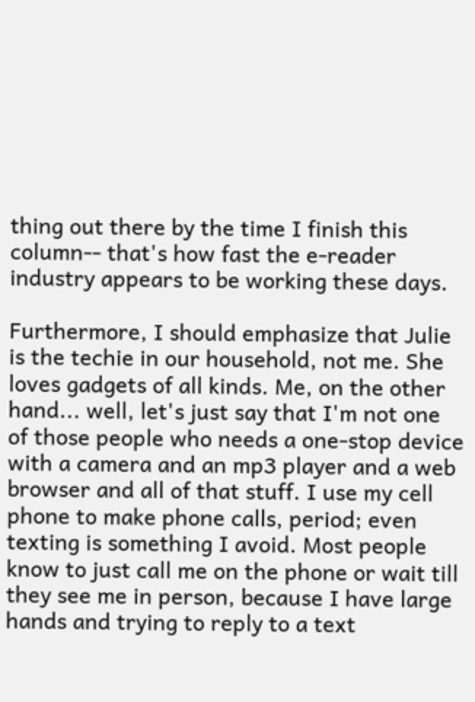thing out there by the time I finish this column-- that's how fast the e-reader industry appears to be working these days.

Furthermore, I should emphasize that Julie is the techie in our household, not me. She loves gadgets of all kinds. Me, on the other hand... well, let's just say that I'm not one of those people who needs a one-stop device with a camera and an mp3 player and a web browser and all of that stuff. I use my cell phone to make phone calls, period; even texting is something I avoid. Most people know to just call me on the phone or wait till they see me in person, because I have large hands and trying to reply to a text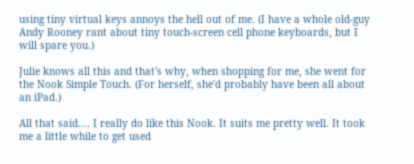using tiny virtual keys annoys the hell out of me. (I have a whole old-guy Andy Rooney rant about tiny touch-screen cell phone keyboards, but I will spare you.)

Julie knows all this and that's why, when shopping for me, she went for the Nook Simple Touch. (For herself, she'd probably have been all about an iPad.)

All that said.... I really do like this Nook. It suits me pretty well. It took me a little while to get used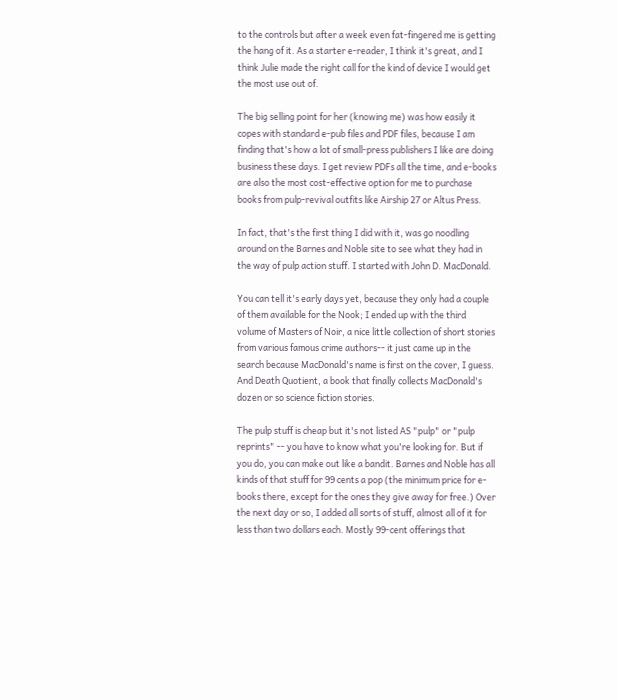to the controls but after a week even fat-fingered me is getting the hang of it. As a starter e-reader, I think it's great, and I think Julie made the right call for the kind of device I would get the most use out of.

The big selling point for her (knowing me) was how easily it copes with standard e-pub files and PDF files, because I am finding that's how a lot of small-press publishers I like are doing business these days. I get review PDFs all the time, and e-books are also the most cost-effective option for me to purchase books from pulp-revival outfits like Airship 27 or Altus Press.

In fact, that's the first thing I did with it, was go noodling around on the Barnes and Noble site to see what they had in the way of pulp action stuff. I started with John D. MacDonald.

You can tell it's early days yet, because they only had a couple of them available for the Nook; I ended up with the third volume of Masters of Noir, a nice little collection of short stories from various famous crime authors-- it just came up in the search because MacDonald's name is first on the cover, I guess. And Death Quotient, a book that finally collects MacDonald's dozen or so science fiction stories.

The pulp stuff is cheap but it's not listed AS "pulp" or "pulp reprints" -- you have to know what you're looking for. But if you do, you can make out like a bandit. Barnes and Noble has all kinds of that stuff for 99 cents a pop (the minimum price for e-books there, except for the ones they give away for free.) Over the next day or so, I added all sorts of stuff, almost all of it for less than two dollars each. Mostly 99-cent offerings that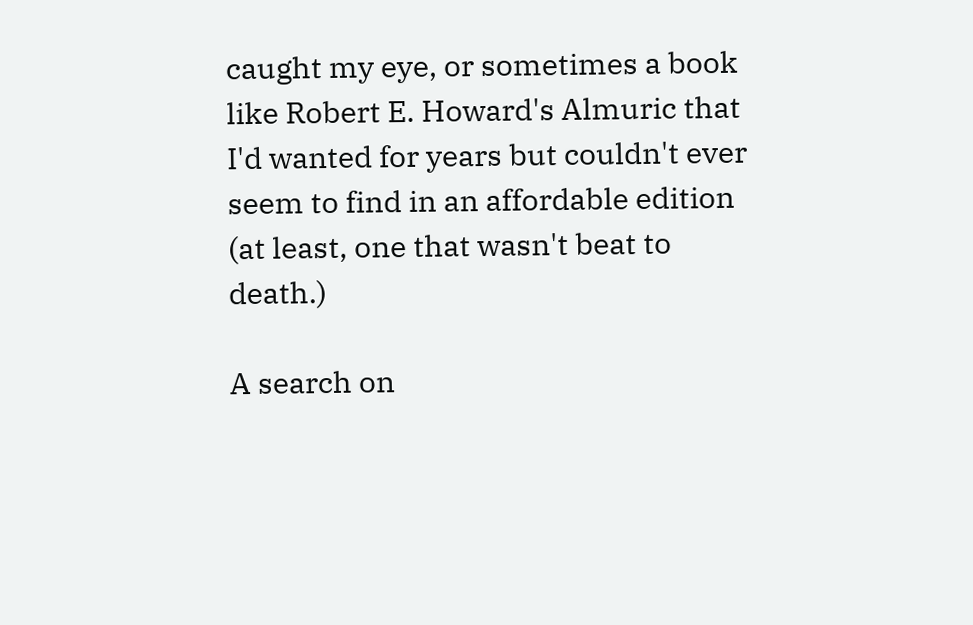caught my eye, or sometimes a book like Robert E. Howard's Almuric that I'd wanted for years but couldn't ever seem to find in an affordable edition (at least, one that wasn't beat to death.)

A search on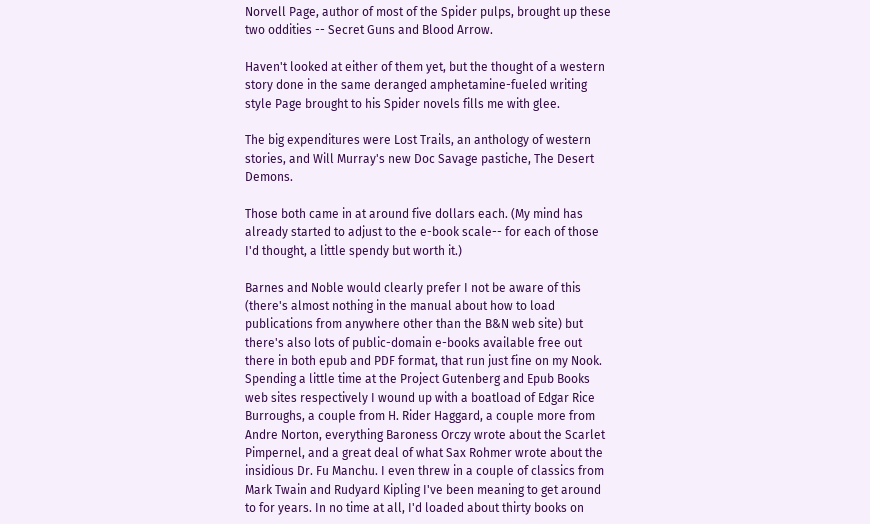Norvell Page, author of most of the Spider pulps, brought up these two oddities -- Secret Guns and Blood Arrow.

Haven't looked at either of them yet, but the thought of a western story done in the same deranged amphetamine-fueled writing style Page brought to his Spider novels fills me with glee.

The big expenditures were Lost Trails, an anthology of western stories, and Will Murray's new Doc Savage pastiche, The Desert Demons.

Those both came in at around five dollars each. (My mind has already started to adjust to the e-book scale-- for each of those I'd thought, a little spendy but worth it.)

Barnes and Noble would clearly prefer I not be aware of this (there's almost nothing in the manual about how to load publications from anywhere other than the B&N web site) but there's also lots of public-domain e-books available free out there in both epub and PDF format, that run just fine on my Nook. Spending a little time at the Project Gutenberg and Epub Books web sites respectively I wound up with a boatload of Edgar Rice Burroughs, a couple from H. Rider Haggard, a couple more from Andre Norton, everything Baroness Orczy wrote about the Scarlet Pimpernel, and a great deal of what Sax Rohmer wrote about the insidious Dr. Fu Manchu. I even threw in a couple of classics from Mark Twain and Rudyard Kipling I've been meaning to get around to for years. In no time at all, I'd loaded about thirty books on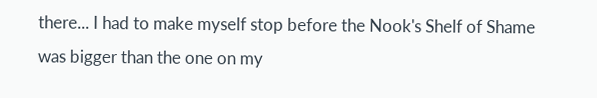there... I had to make myself stop before the Nook's Shelf of Shame was bigger than the one on my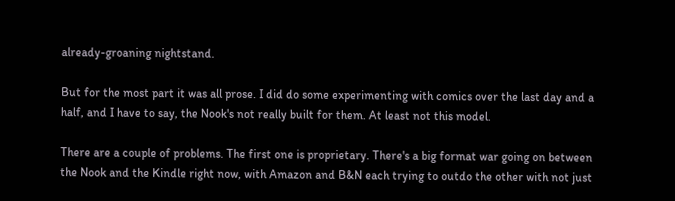already-groaning nightstand.

But for the most part it was all prose. I did do some experimenting with comics over the last day and a half, and I have to say, the Nook's not really built for them. At least not this model.

There are a couple of problems. The first one is proprietary. There's a big format war going on between the Nook and the Kindle right now, with Amazon and B&N each trying to outdo the other with not just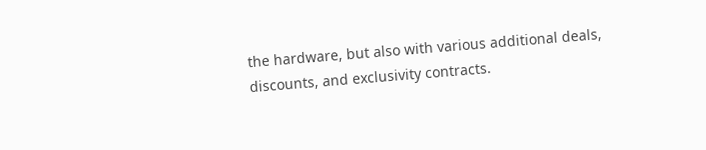the hardware, but also with various additional deals, discounts, and exclusivity contracts.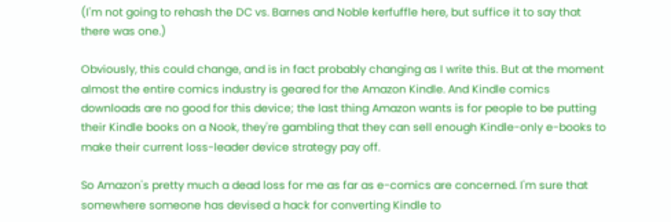(I'm not going to rehash the DC vs. Barnes and Noble kerfuffle here, but suffice it to say that there was one.)

Obviously, this could change, and is in fact probably changing as I write this. But at the moment almost the entire comics industry is geared for the Amazon Kindle. And Kindle comics downloads are no good for this device; the last thing Amazon wants is for people to be putting their Kindle books on a Nook, they're gambling that they can sell enough Kindle-only e-books to make their current loss-leader device strategy pay off.

So Amazon's pretty much a dead loss for me as far as e-comics are concerned. I'm sure that somewhere someone has devised a hack for converting Kindle to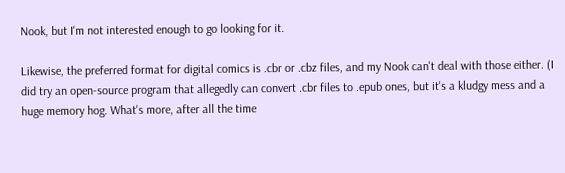Nook, but I'm not interested enough to go looking for it.

Likewise, the preferred format for digital comics is .cbr or .cbz files, and my Nook can't deal with those either. (I did try an open-source program that allegedly can convert .cbr files to .epub ones, but it's a kludgy mess and a huge memory hog. What's more, after all the time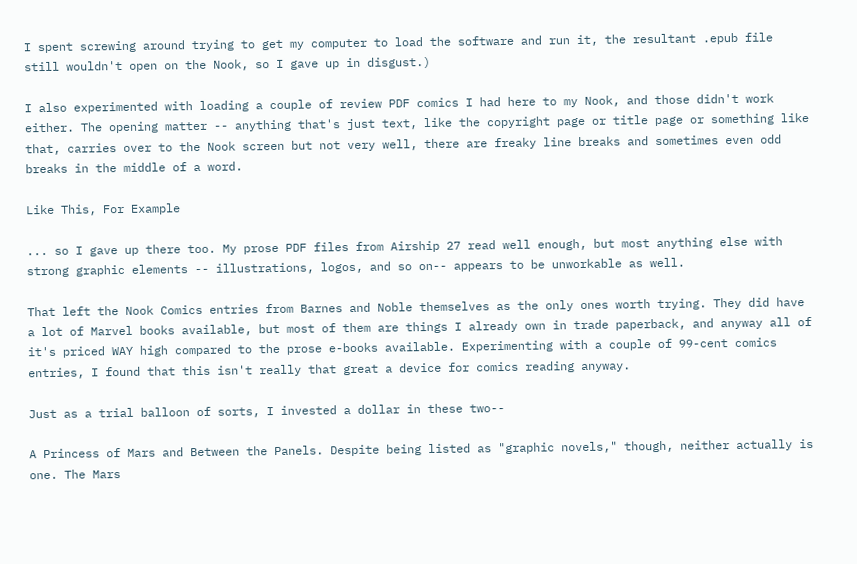I spent screwing around trying to get my computer to load the software and run it, the resultant .epub file still wouldn't open on the Nook, so I gave up in disgust.)

I also experimented with loading a couple of review PDF comics I had here to my Nook, and those didn't work either. The opening matter -- anything that's just text, like the copyright page or title page or something like that, carries over to the Nook screen but not very well, there are freaky line breaks and sometimes even odd breaks in the middle of a word.

Like This, For Example

... so I gave up there too. My prose PDF files from Airship 27 read well enough, but most anything else with strong graphic elements -- illustrations, logos, and so on-- appears to be unworkable as well.

That left the Nook Comics entries from Barnes and Noble themselves as the only ones worth trying. They did have a lot of Marvel books available, but most of them are things I already own in trade paperback, and anyway all of it's priced WAY high compared to the prose e-books available. Experimenting with a couple of 99-cent comics entries, I found that this isn't really that great a device for comics reading anyway.

Just as a trial balloon of sorts, I invested a dollar in these two--

A Princess of Mars and Between the Panels. Despite being listed as "graphic novels," though, neither actually is one. The Mars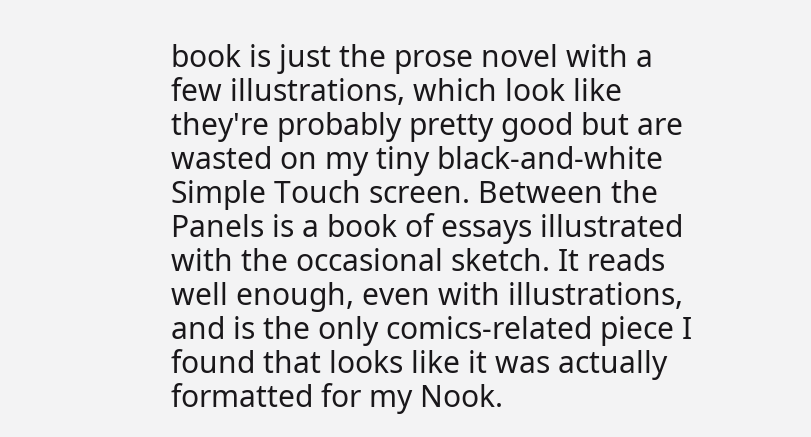book is just the prose novel with a few illustrations, which look like they're probably pretty good but are wasted on my tiny black-and-white Simple Touch screen. Between the Panels is a book of essays illustrated with the occasional sketch. It reads well enough, even with illustrations, and is the only comics-related piece I found that looks like it was actually formatted for my Nook.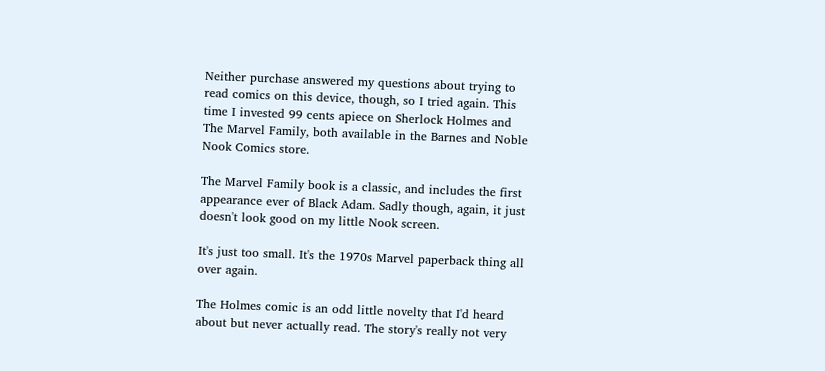Neither purchase answered my questions about trying to read comics on this device, though, so I tried again. This time I invested 99 cents apiece on Sherlock Holmes and The Marvel Family, both available in the Barnes and Noble Nook Comics store.

The Marvel Family book is a classic, and includes the first appearance ever of Black Adam. Sadly though, again, it just doesn't look good on my little Nook screen.

It's just too small. It's the 1970s Marvel paperback thing all over again.

The Holmes comic is an odd little novelty that I'd heard about but never actually read. The story's really not very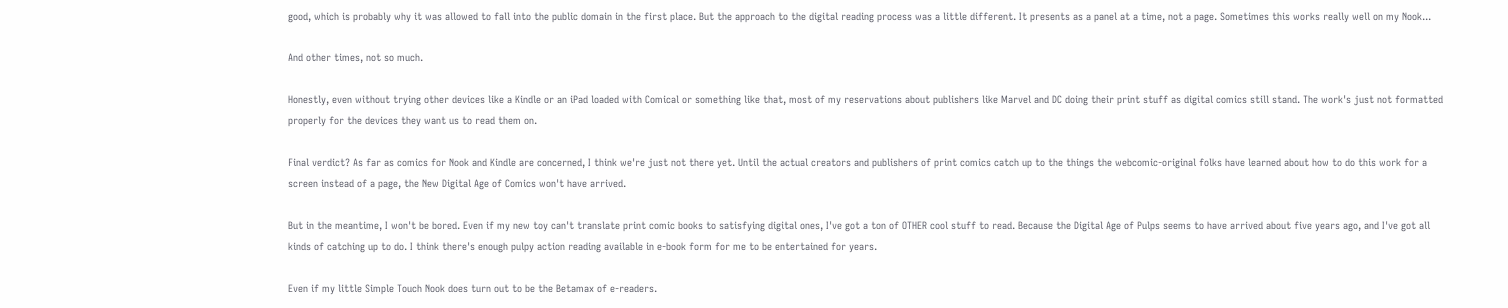good, which is probably why it was allowed to fall into the public domain in the first place. But the approach to the digital reading process was a little different. It presents as a panel at a time, not a page. Sometimes this works really well on my Nook...

And other times, not so much.

Honestly, even without trying other devices like a Kindle or an iPad loaded with Comical or something like that, most of my reservations about publishers like Marvel and DC doing their print stuff as digital comics still stand. The work's just not formatted properly for the devices they want us to read them on.

Final verdict? As far as comics for Nook and Kindle are concerned, I think we're just not there yet. Until the actual creators and publishers of print comics catch up to the things the webcomic-original folks have learned about how to do this work for a screen instead of a page, the New Digital Age of Comics won't have arrived.

But in the meantime, I won't be bored. Even if my new toy can't translate print comic books to satisfying digital ones, I've got a ton of OTHER cool stuff to read. Because the Digital Age of Pulps seems to have arrived about five years ago, and I've got all kinds of catching up to do. I think there's enough pulpy action reading available in e-book form for me to be entertained for years.

Even if my little Simple Touch Nook does turn out to be the Betamax of e-readers.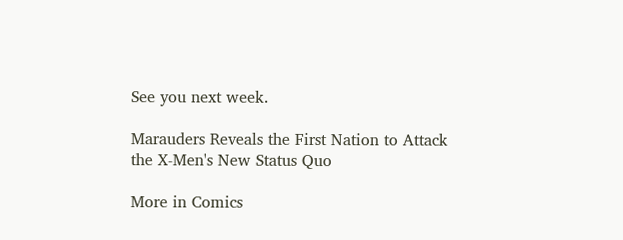See you next week.

Marauders Reveals the First Nation to Attack the X-Men's New Status Quo

More in Comics